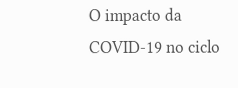O impacto da COVID-19 no ciclo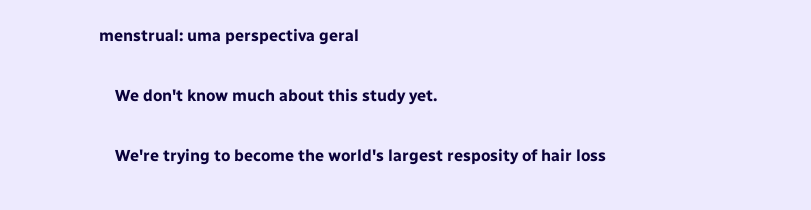menstrual: uma perspectiva geral

    We don't know much about this study yet.

    We're trying to become the world's largest resposity of hair loss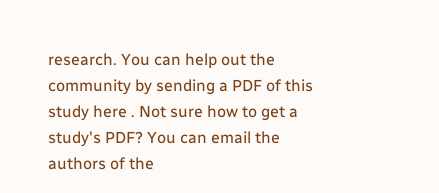research. You can help out the community by sending a PDF of this study here . Not sure how to get a study's PDF? You can email the authors of the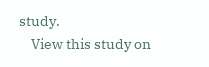study.
    View this study on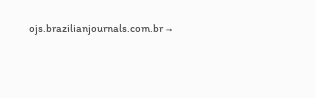ojs.brazilianjournals.com.br →